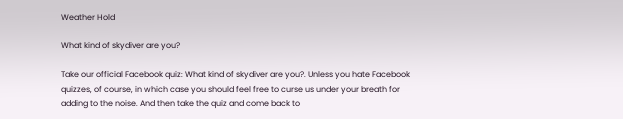Weather Hold

What kind of skydiver are you?

Take our official Facebook quiz: What kind of skydiver are you?. Unless you hate Facebook quizzes, of course, in which case you should feel free to curse us under your breath for adding to the noise. And then take the quiz and come back to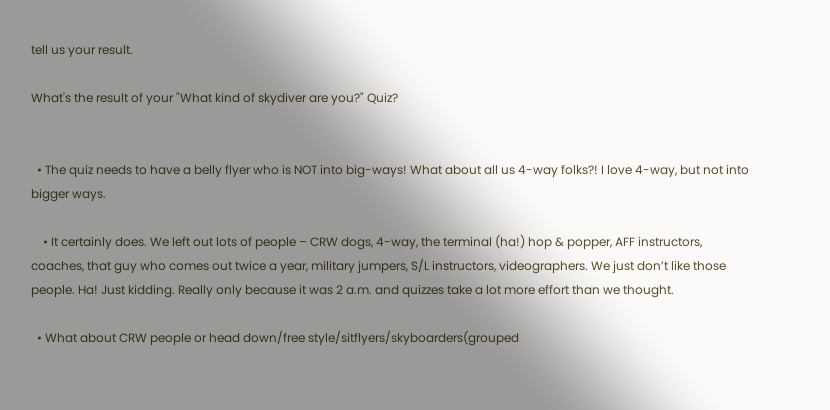tell us your result.

What's the result of your "What kind of skydiver are you?" Quiz?


  • The quiz needs to have a belly flyer who is NOT into big-ways! What about all us 4-way folks?! I love 4-way, but not into bigger ways.

    • It certainly does. We left out lots of people – CRW dogs, 4-way, the terminal (ha!) hop & popper, AFF instructors, coaches, that guy who comes out twice a year, military jumpers, S/L instructors, videographers. We just don’t like those people. Ha! Just kidding. Really only because it was 2 a.m. and quizzes take a lot more effort than we thought.

  • What about CRW people or head down/free style/sitflyers/skyboarders(grouped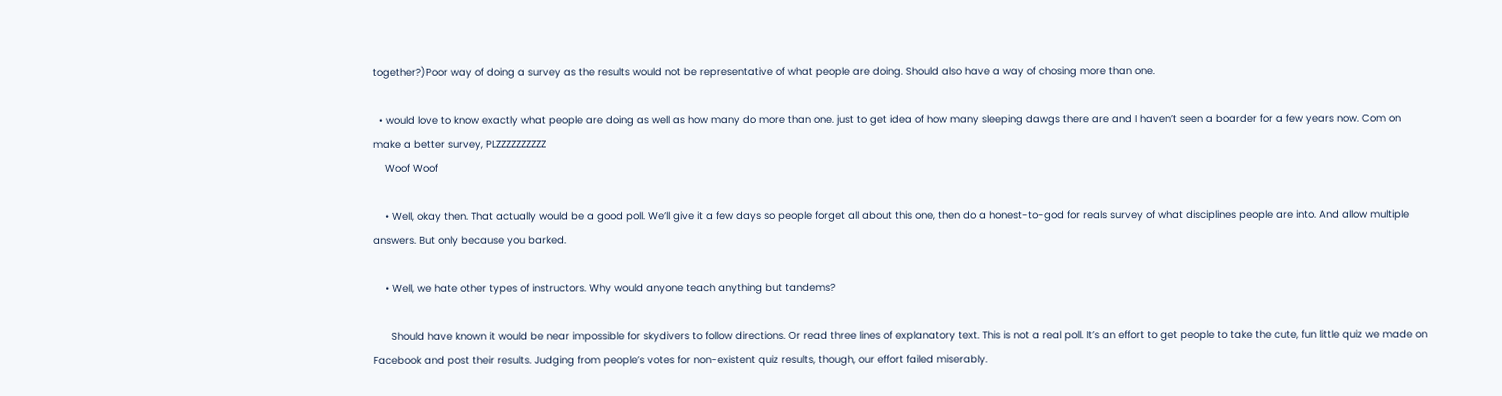together?)Poor way of doing a survey as the results would not be representative of what people are doing. Should also have a way of chosing more than one.

  • would love to know exactly what people are doing as well as how many do more than one. just to get idea of how many sleeping dawgs there are and I haven’t seen a boarder for a few years now. Com on make a better survey, PLZZZZZZZZZZ
    Woof Woof

    • Well, okay then. That actually would be a good poll. We’ll give it a few days so people forget all about this one, then do a honest-to-god for reals survey of what disciplines people are into. And allow multiple answers. But only because you barked.

    • Well, we hate other types of instructors. Why would anyone teach anything but tandems?

      Should have known it would be near impossible for skydivers to follow directions. Or read three lines of explanatory text. This is not a real poll. It’s an effort to get people to take the cute, fun little quiz we made on Facebook and post their results. Judging from people’s votes for non-existent quiz results, though, our effort failed miserably.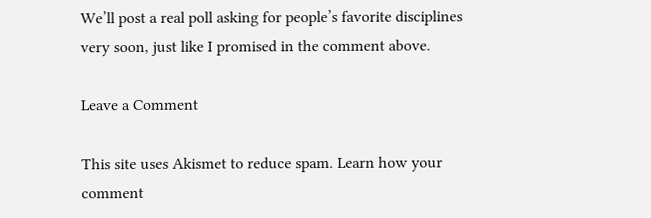We’ll post a real poll asking for people’s favorite disciplines very soon, just like I promised in the comment above.

Leave a Comment

This site uses Akismet to reduce spam. Learn how your comment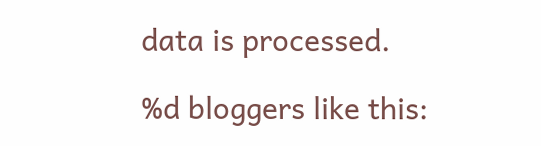data is processed.

%d bloggers like this: